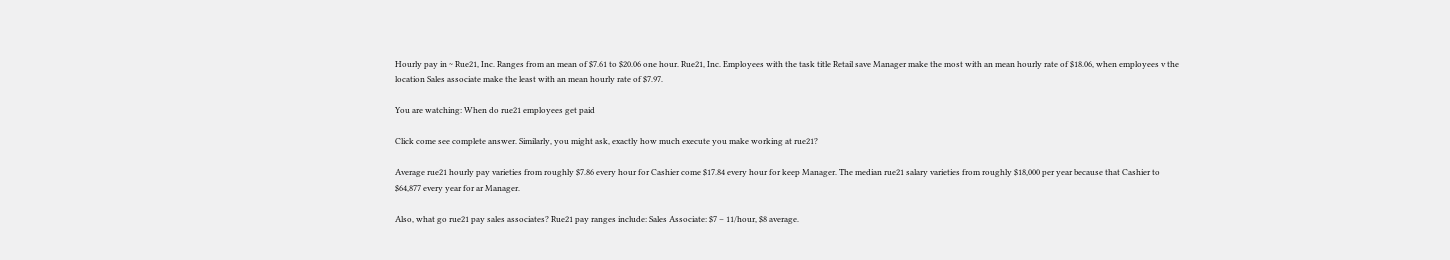Hourly pay in ~ Rue21, Inc. Ranges from an mean of $7.61 to $20.06 one hour. Rue21, Inc. Employees with the task title Retail save Manager make the most with an mean hourly rate of $18.06, when employees v the location Sales associate make the least with an mean hourly rate of $7.97.

You are watching: When do rue21 employees get paid

Click come see complete answer. Similarly, you might ask, exactly how much execute you make working at rue21?

Average rue21 hourly pay varieties from roughly $7.86 every hour for Cashier come $17.84 every hour for keep Manager. The median rue21 salary varieties from roughly $18,000 per year because that Cashier to $64,877 every year for ar Manager.

Also, what go rue21 pay sales associates? Rue21 pay ranges include: Sales Associate: $7 – 11/hour, $8 average.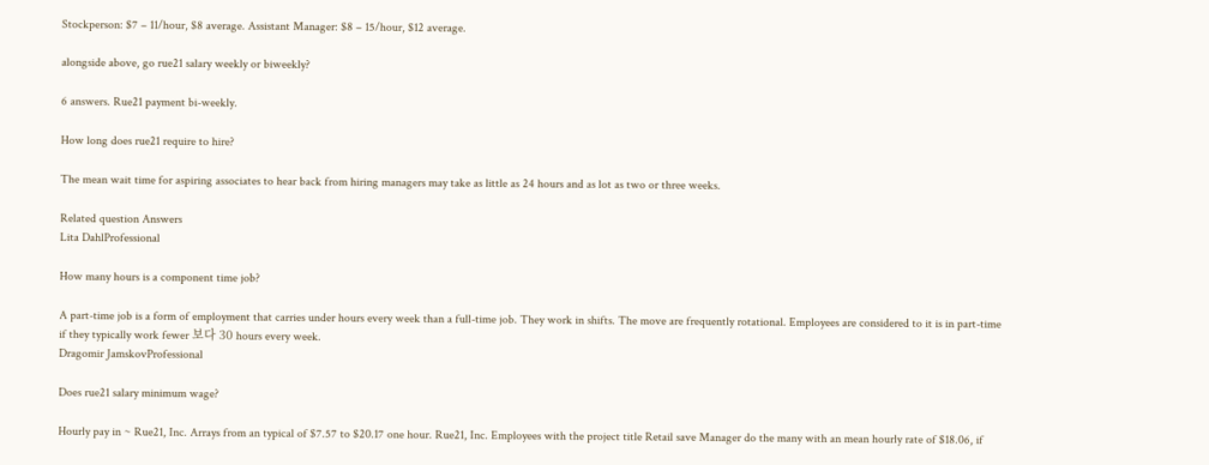Stockperson: $7 – 11/hour, $8 average. Assistant Manager: $8 – 15/hour, $12 average.

alongside above, go rue21 salary weekly or biweekly?

6 answers. Rue21 payment bi-weekly.

How long does rue21 require to hire?

The mean wait time for aspiring associates to hear back from hiring managers may take as little as 24 hours and as lot as two or three weeks.

Related question Answers
Lita DahlProfessional

How many hours is a component time job?

A part-time job is a form of employment that carries under hours every week than a full-time job. They work in shifts. The move are frequently rotational. Employees are considered to it is in part-time if they typically work fewer 보다 30 hours every week.
Dragomir JamskovProfessional

Does rue21 salary minimum wage?

Hourly pay in ~ Rue21, Inc. Arrays from an typical of $7.57 to $20.17 one hour. Rue21, Inc. Employees with the project title Retail save Manager do the many with an mean hourly rate of $18.06, if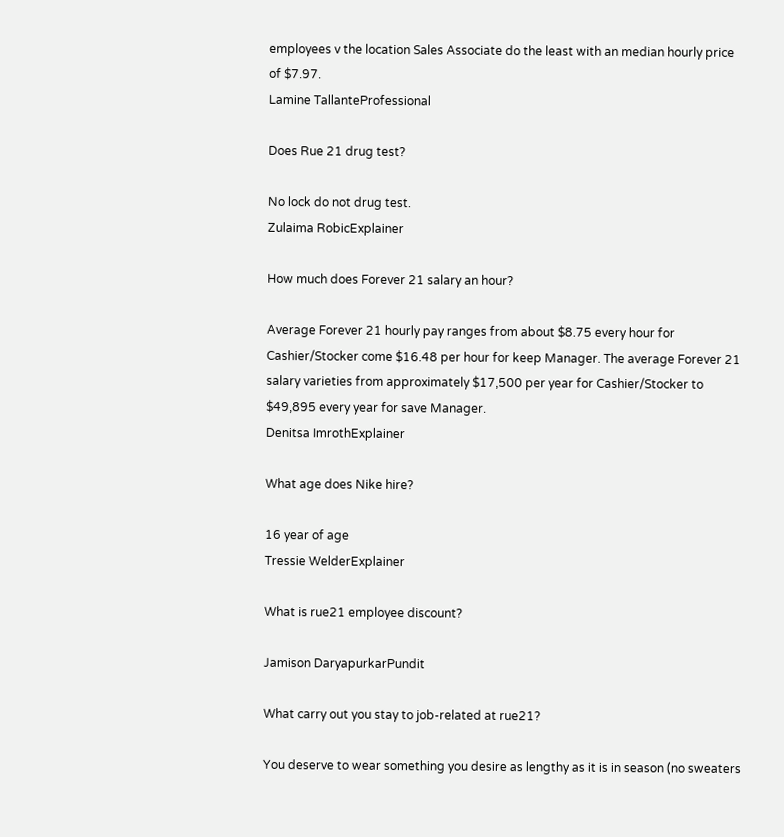employees v the location Sales Associate do the least with an median hourly price of $7.97.
Lamine TallanteProfessional

Does Rue 21 drug test?

No lock do not drug test.
Zulaima RobicExplainer

How much does Forever 21 salary an hour?

Average Forever 21 hourly pay ranges from about $8.75 every hour for Cashier/Stocker come $16.48 per hour for keep Manager. The average Forever 21 salary varieties from approximately $17,500 per year for Cashier/Stocker to $49,895 every year for save Manager.
Denitsa ImrothExplainer

What age does Nike hire?

16 year of age
Tressie WelderExplainer

What is rue21 employee discount?

Jamison DaryapurkarPundit

What carry out you stay to job-related at rue21?

You deserve to wear something you desire as lengthy as it is in season (no sweaters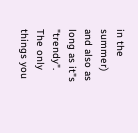in the summer) and also as long as it"s "trendy". The only things you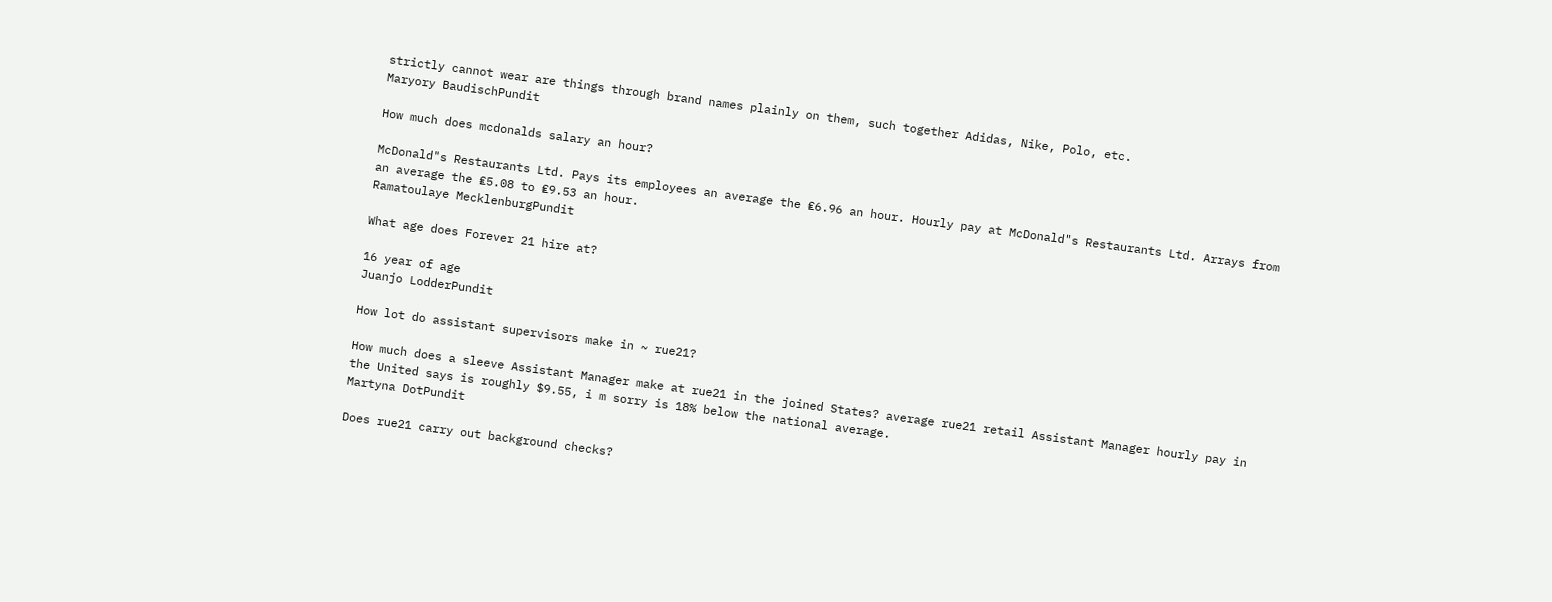strictly cannot wear are things through brand names plainly on them, such together Adidas, Nike, Polo, etc.
Maryory BaudischPundit

How much does mcdonalds salary an hour?

McDonald"s Restaurants Ltd. Pays its employees an average the ₤6.96 an hour. Hourly pay at McDonald"s Restaurants Ltd. Arrays from an average the ₤5.08 to ₤9.53 an hour.
Ramatoulaye MecklenburgPundit

What age does Forever 21 hire at?

16 year of age
Juanjo LodderPundit

How lot do assistant supervisors make in ~ rue21?

How much does a sleeve Assistant Manager make at rue21 in the joined States? average rue21 retail Assistant Manager hourly pay in the United says is roughly $9.55, i m sorry is 18% below the national average.
Martyna DotPundit

Does rue21 carry out background checks?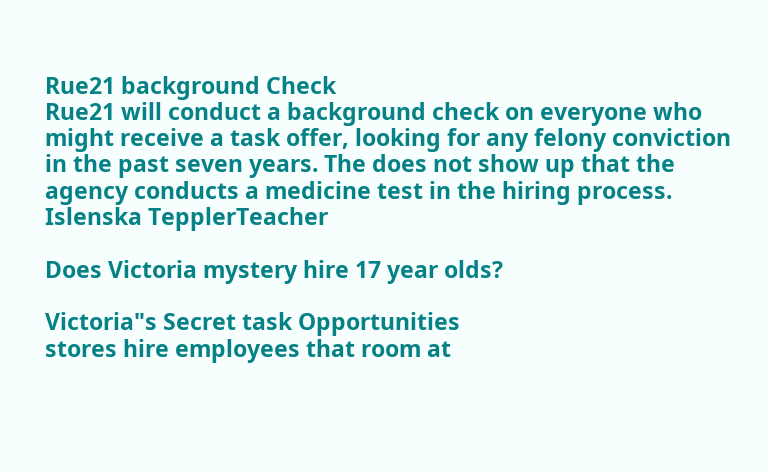Rue21 background Check
Rue21 will conduct a background check on everyone who might receive a task offer, looking for any felony conviction in the past seven years. The does not show up that the agency conducts a medicine test in the hiring process.
Islenska TepplerTeacher

Does Victoria mystery hire 17 year olds?

Victoria"s Secret task Opportunities
stores hire employees that room at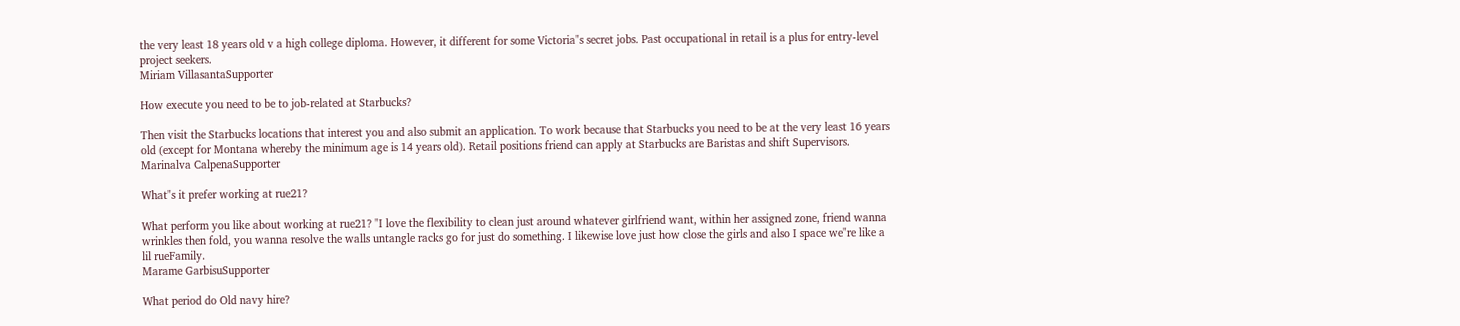the very least 18 years old v a high college diploma. However, it different for some Victoria"s secret jobs. Past occupational in retail is a plus for entry-level project seekers.
Miriam VillasantaSupporter

How execute you need to be to job-related at Starbucks?

Then visit the Starbucks locations that interest you and also submit an application. To work because that Starbucks you need to be at the very least 16 years old (except for Montana whereby the minimum age is 14 years old). Retail positions friend can apply at Starbucks are Baristas and shift Supervisors.
Marinalva CalpenaSupporter

What"s it prefer working at rue21?

What perform you like about working at rue21? "I love the flexibility to clean just around whatever girlfriend want, within her assigned zone, friend wanna wrinkles then fold, you wanna resolve the walls untangle racks go for just do something. I likewise love just how close the girls and also I space we"re like a lil rueFamily.
Marame GarbisuSupporter

What period do Old navy hire?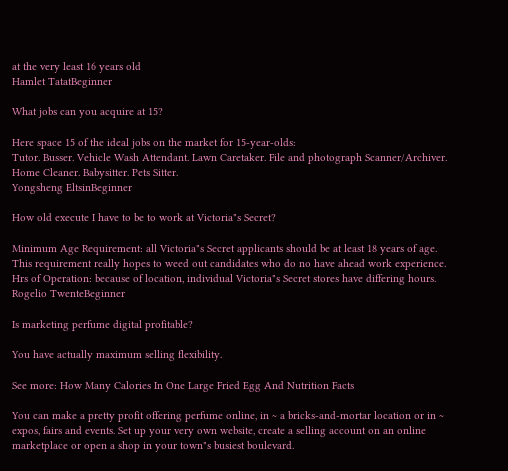at the very least 16 years old
Hamlet TatatBeginner

What jobs can you acquire at 15?

Here space 15 of the ideal jobs on the market for 15-year-olds:
Tutor. Busser. Vehicle Wash Attendant. Lawn Caretaker. File and photograph Scanner/Archiver. Home Cleaner. Babysitter. Pets Sitter.
Yongsheng EltsinBeginner

How old execute I have to be to work at Victoria"s Secret?

Minimum Age Requirement: all Victoria"s Secret applicants should be at least 18 years of age. This requirement really hopes to weed out candidates who do no have ahead work experience. Hrs of Operation: because of location, individual Victoria"s Secret stores have differing hours.
Rogelio TwenteBeginner

Is marketing perfume digital profitable?

You have actually maximum selling flexibility.

See more: How Many Calories In One Large Fried Egg And Nutrition Facts

You can make a pretty profit offering perfume online, in ~ a bricks-and-mortar location or in ~ expos, fairs and events. Set up your very own website, create a selling account on an online marketplace or open a shop in your town"s busiest boulevard.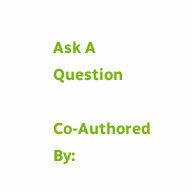Ask A Question

Co-Authored By: